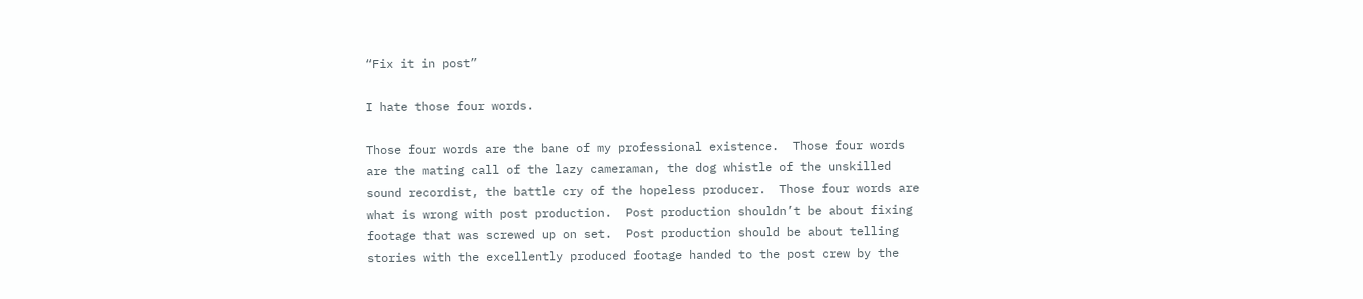“Fix it in post”

I hate those four words.

Those four words are the bane of my professional existence.  Those four words are the mating call of the lazy cameraman, the dog whistle of the unskilled sound recordist, the battle cry of the hopeless producer.  Those four words are what is wrong with post production.  Post production shouldn’t be about fixing footage that was screwed up on set.  Post production should be about telling stories with the excellently produced footage handed to the post crew by the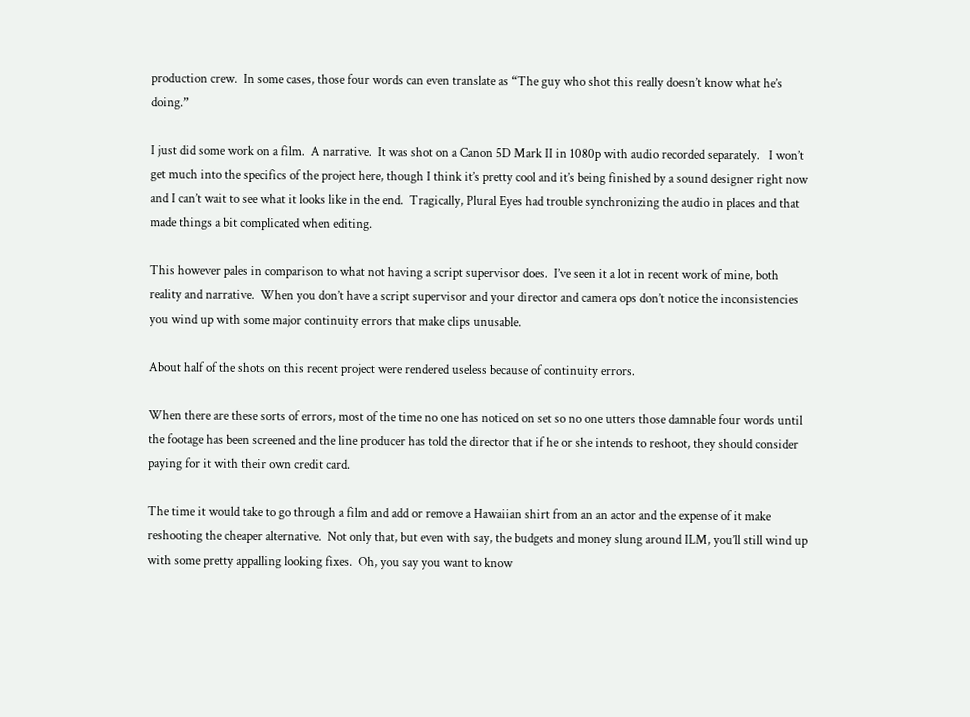production crew.  In some cases, those four words can even translate as “The guy who shot this really doesn’t know what he’s doing.”

I just did some work on a film.  A narrative.  It was shot on a Canon 5D Mark II in 1080p with audio recorded separately.   I won’t get much into the specifics of the project here, though I think it’s pretty cool and it’s being finished by a sound designer right now and I can’t wait to see what it looks like in the end.  Tragically, Plural Eyes had trouble synchronizing the audio in places and that made things a bit complicated when editing.

This however pales in comparison to what not having a script supervisor does.  I’ve seen it a lot in recent work of mine, both reality and narrative.  When you don’t have a script supervisor and your director and camera ops don’t notice the inconsistencies you wind up with some major continuity errors that make clips unusable.

About half of the shots on this recent project were rendered useless because of continuity errors.

When there are these sorts of errors, most of the time no one has noticed on set so no one utters those damnable four words until the footage has been screened and the line producer has told the director that if he or she intends to reshoot, they should consider paying for it with their own credit card.

The time it would take to go through a film and add or remove a Hawaiian shirt from an an actor and the expense of it make reshooting the cheaper alternative.  Not only that, but even with say, the budgets and money slung around ILM, you’ll still wind up with some pretty appalling looking fixes.  Oh, you say you want to know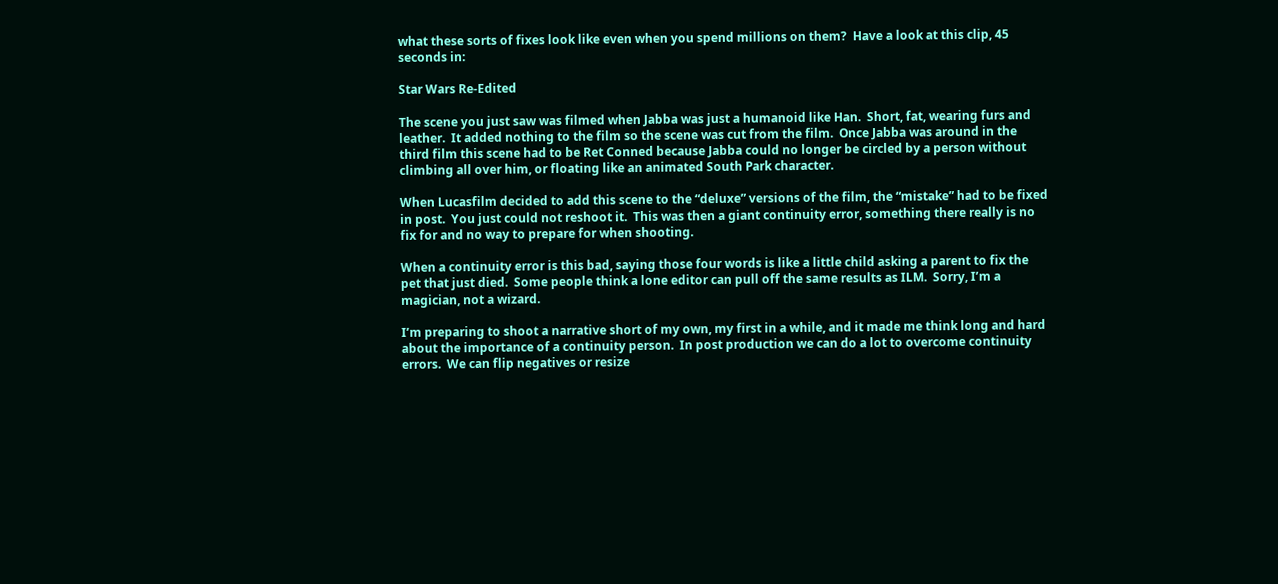what these sorts of fixes look like even when you spend millions on them?  Have a look at this clip, 45 seconds in:

Star Wars Re-Edited

The scene you just saw was filmed when Jabba was just a humanoid like Han.  Short, fat, wearing furs and leather.  It added nothing to the film so the scene was cut from the film.  Once Jabba was around in the third film this scene had to be Ret Conned because Jabba could no longer be circled by a person without climbing all over him, or floating like an animated South Park character.

When Lucasfilm decided to add this scene to the “deluxe” versions of the film, the “mistake” had to be fixed in post.  You just could not reshoot it.  This was then a giant continuity error, something there really is no fix for and no way to prepare for when shooting.

When a continuity error is this bad, saying those four words is like a little child asking a parent to fix the pet that just died.  Some people think a lone editor can pull off the same results as ILM.  Sorry, I’m a magician, not a wizard.

I’m preparing to shoot a narrative short of my own, my first in a while, and it made me think long and hard about the importance of a continuity person.  In post production we can do a lot to overcome continuity errors.  We can flip negatives or resize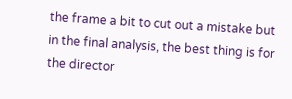the frame a bit to cut out a mistake but in the final analysis, the best thing is for the director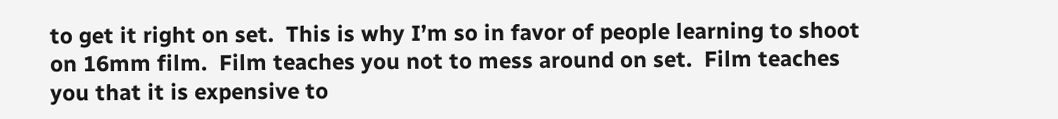to get it right on set.  This is why I’m so in favor of people learning to shoot on 16mm film.  Film teaches you not to mess around on set.  Film teaches you that it is expensive to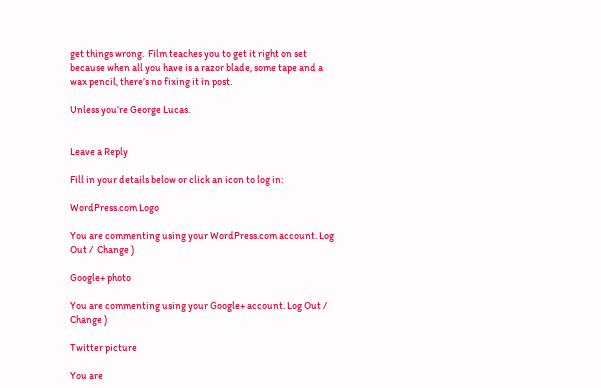get things wrong.  Film teaches you to get it right on set because when all you have is a razor blade, some tape and a wax pencil, there’s no fixing it in post.

Unless you’re George Lucas.


Leave a Reply

Fill in your details below or click an icon to log in:

WordPress.com Logo

You are commenting using your WordPress.com account. Log Out /  Change )

Google+ photo

You are commenting using your Google+ account. Log Out /  Change )

Twitter picture

You are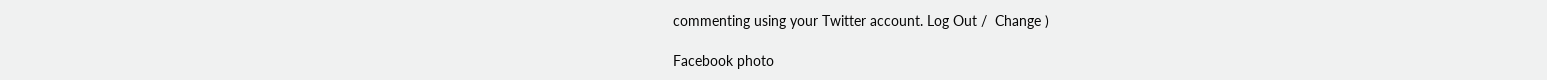commenting using your Twitter account. Log Out /  Change )

Facebook photo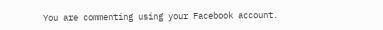You are commenting using your Facebook account.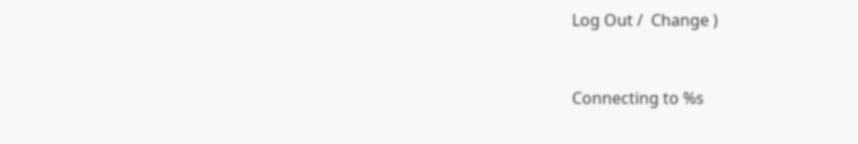Log Out /  Change )


Connecting to %s